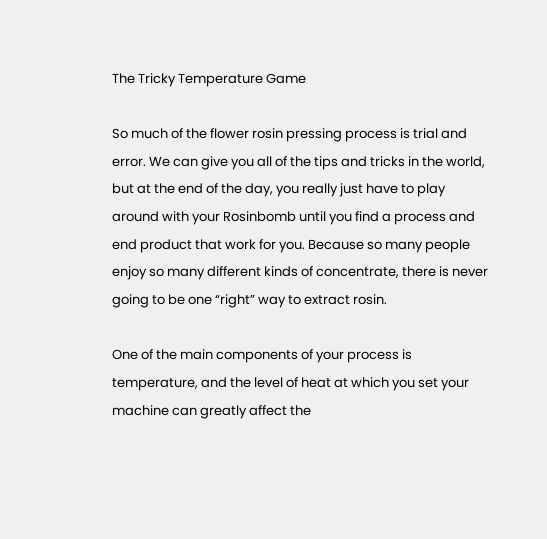The Tricky Temperature Game

So much of the flower rosin pressing process is trial and error. We can give you all of the tips and tricks in the world, but at the end of the day, you really just have to play around with your Rosinbomb until you find a process and end product that work for you. Because so many people enjoy so many different kinds of concentrate, there is never going to be one “right” way to extract rosin.

One of the main components of your process is temperature, and the level of heat at which you set your machine can greatly affect the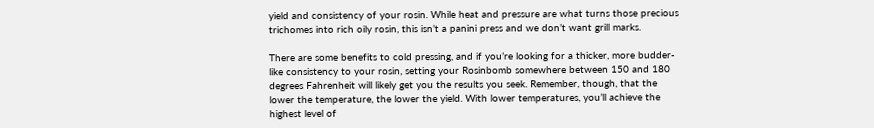yield and consistency of your rosin. While heat and pressure are what turns those precious trichomes into rich oily rosin, this isn’t a panini press and we don’t want grill marks.

There are some benefits to cold pressing, and if you’re looking for a thicker, more budder-like consistency to your rosin, setting your Rosinbomb somewhere between 150 and 180 degrees Fahrenheit will likely get you the results you seek. Remember, though, that the lower the temperature, the lower the yield. With lower temperatures, you’ll achieve the highest level of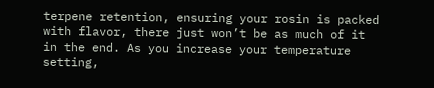terpene retention, ensuring your rosin is packed with flavor, there just won’t be as much of it in the end. As you increase your temperature setting,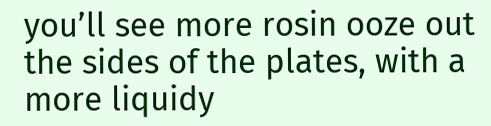you’ll see more rosin ooze out the sides of the plates, with a more liquidy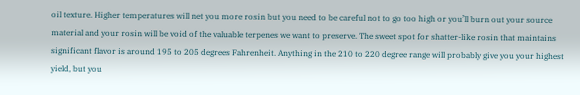oil texture. Higher temperatures will net you more rosin but you need to be careful not to go too high or you’ll burn out your source material and your rosin will be void of the valuable terpenes we want to preserve. The sweet spot for shatter-like rosin that maintains significant flavor is around 195 to 205 degrees Fahrenheit. Anything in the 210 to 220 degree range will probably give you your highest yield, but you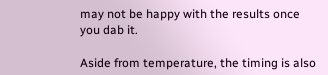may not be happy with the results once you dab it.

Aside from temperature, the timing is also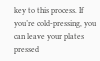key to this process. If you’re cold-pressing, you can leave your plates pressed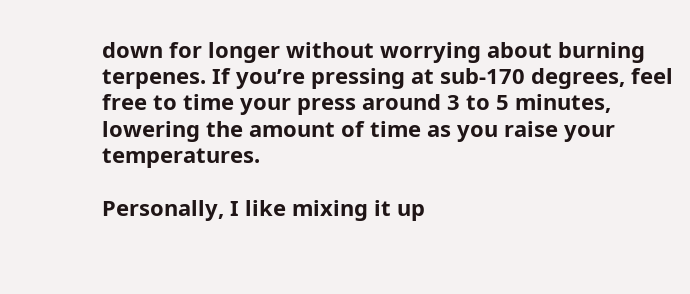down for longer without worrying about burning terpenes. If you’re pressing at sub-170 degrees, feel free to time your press around 3 to 5 minutes, lowering the amount of time as you raise your temperatures.

Personally, I like mixing it up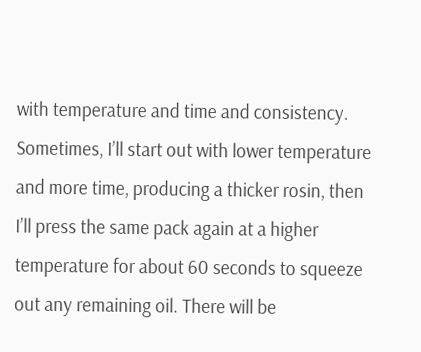with temperature and time and consistency. Sometimes, I’ll start out with lower temperature and more time, producing a thicker rosin, then I’ll press the same pack again at a higher temperature for about 60 seconds to squeeze out any remaining oil. There will be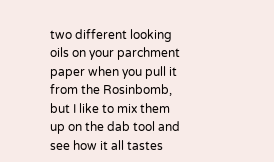two different looking oils on your parchment paper when you pull it from the Rosinbomb, but I like to mix them up on the dab tool and see how it all tastes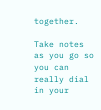together.

Take notes as you go so you can really dial in your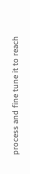process and fine tune it to reach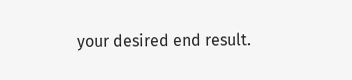your desired end result.